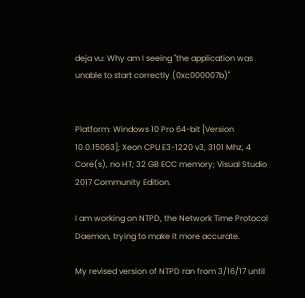deja vu: Why am I seeing "the application was unable to start correctly (0xc000007b)"


Platform: Windows 10 Pro 64-bit [Version 10.0.15063]; Xeon CPU E3-1220 v3, 3101 Mhz, 4 Core(s), no HT; 32 GB ECC memory; Visual Studio 2017 Community Edition.

I am working on NTPD, the Network Time Protocol Daemon, trying to make it more accurate.

My revised version of NTPD ran from 3/16/17 until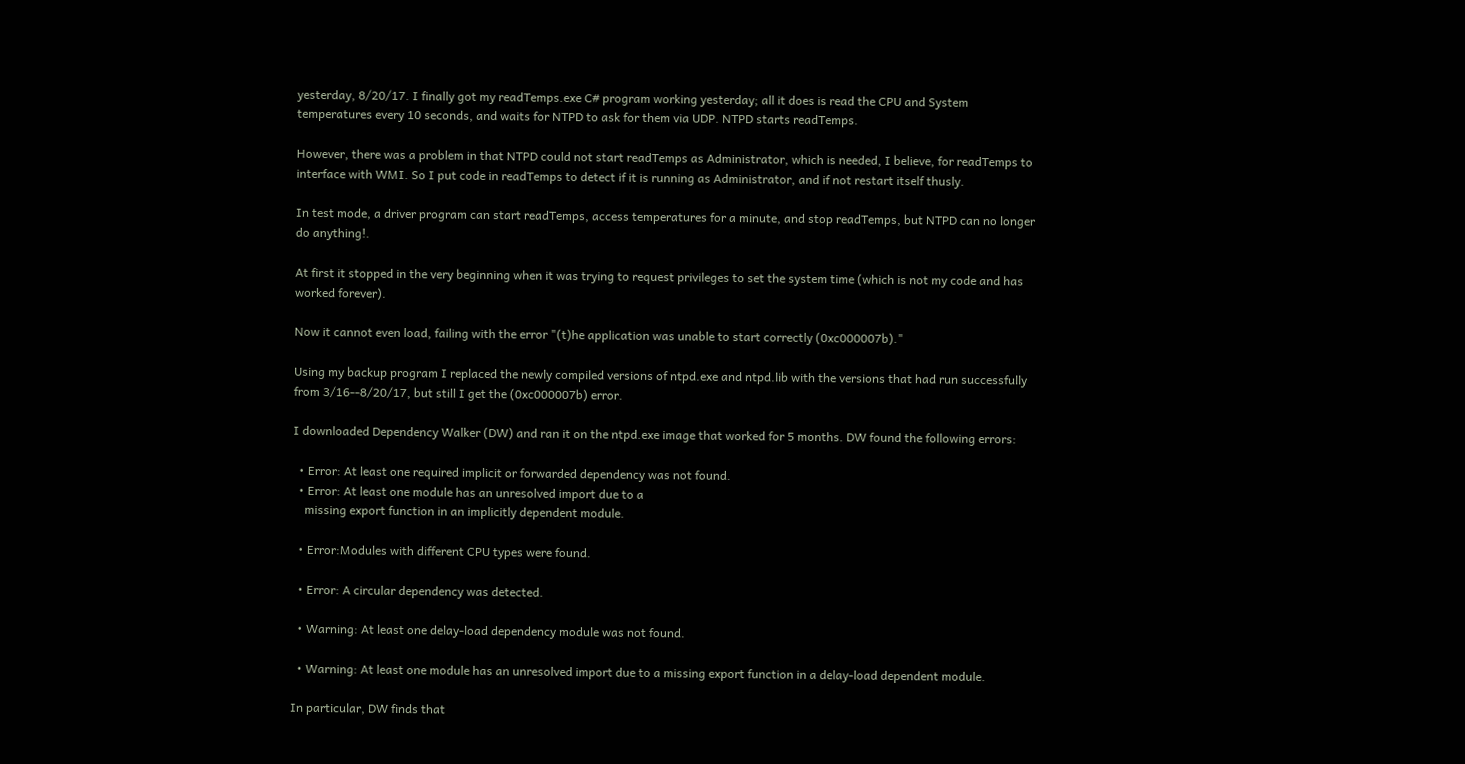yesterday, 8/20/17. I finally got my readTemps.exe C# program working yesterday; all it does is read the CPU and System temperatures every 10 seconds, and waits for NTPD to ask for them via UDP. NTPD starts readTemps.

However, there was a problem in that NTPD could not start readTemps as Administrator, which is needed, I believe, for readTemps to interface with WMI. So I put code in readTemps to detect if it is running as Administrator, and if not restart itself thusly.

In test mode, a driver program can start readTemps, access temperatures for a minute, and stop readTemps, but NTPD can no longer do anything!.

At first it stopped in the very beginning when it was trying to request privileges to set the system time (which is not my code and has worked forever).

Now it cannot even load, failing with the error "(t)he application was unable to start correctly (0xc000007b)."

Using my backup program I replaced the newly compiled versions of ntpd.exe and ntpd.lib with the versions that had run successfully from 3/16--8/20/17, but still I get the (0xc000007b) error.

I downloaded Dependency Walker (DW) and ran it on the ntpd.exe image that worked for 5 months. DW found the following errors:

  • Error: At least one required implicit or forwarded dependency was not found.
  • Error: At least one module has an unresolved import due to a
    missing export function in an implicitly dependent module.

  • Error:Modules with different CPU types were found.

  • Error: A circular dependency was detected.

  • Warning: At least one delay-load dependency module was not found.

  • Warning: At least one module has an unresolved import due to a missing export function in a delay-load dependent module.

In particular, DW finds that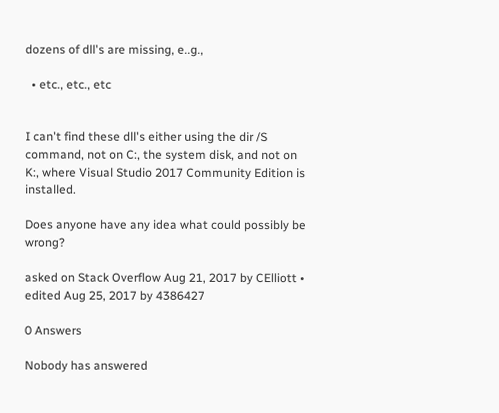dozens of dll's are missing, e..g.,

  • etc., etc., etc


I can't find these dll's either using the dir /S command, not on C:, the system disk, and not on K:, where Visual Studio 2017 Community Edition is installed.

Does anyone have any idea what could possibly be wrong?

asked on Stack Overflow Aug 21, 2017 by CElliott • edited Aug 25, 2017 by 4386427

0 Answers

Nobody has answered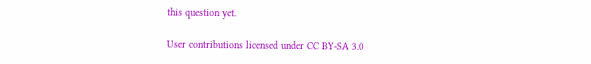this question yet.

User contributions licensed under CC BY-SA 3.0